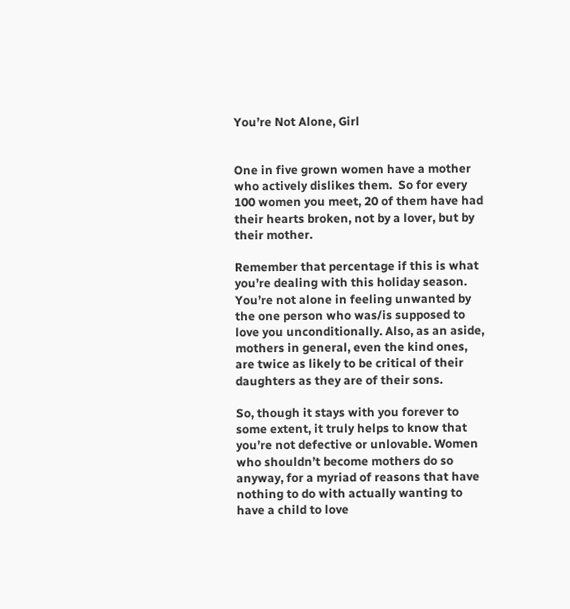You’re Not Alone, Girl


One in five grown women have a mother who actively dislikes them.  So for every 100 women you meet, 20 of them have had their hearts broken, not by a lover, but by their mother.

Remember that percentage if this is what you’re dealing with this holiday season. You’re not alone in feeling unwanted by the one person who was/is supposed to love you unconditionally. Also, as an aside, mothers in general, even the kind ones, are twice as likely to be critical of their daughters as they are of their sons.

So, though it stays with you forever to some extent, it truly helps to know that you’re not defective or unlovable. Women who shouldn’t become mothers do so anyway, for a myriad of reasons that have nothing to do with actually wanting to have a child to love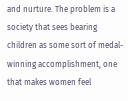and nurture. The problem is a society that sees bearing children as some sort of medal-winning accomplishment, one that makes women feel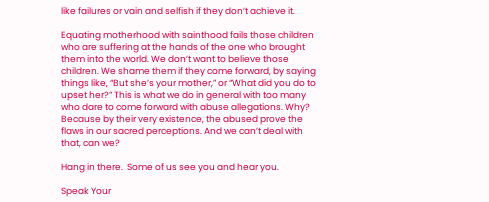like failures or vain and selfish if they don’t achieve it.

Equating motherhood with sainthood fails those children who are suffering at the hands of the one who brought them into the world. We don’t want to believe those children. We shame them if they come forward, by saying things like, “But she’s your mother,” or “What did you do to upset her?” This is what we do in general with too many who dare to come forward with abuse allegations. Why? Because by their very existence, the abused prove the flaws in our sacred perceptions. And we can’t deal with that, can we?

Hang in there.  Some of us see you and hear you.

Speak Your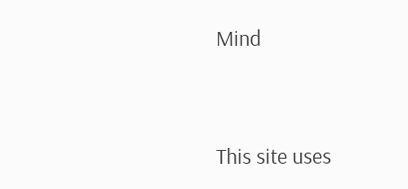Mind


This site uses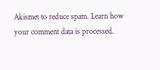Akismet to reduce spam. Learn how your comment data is processed.